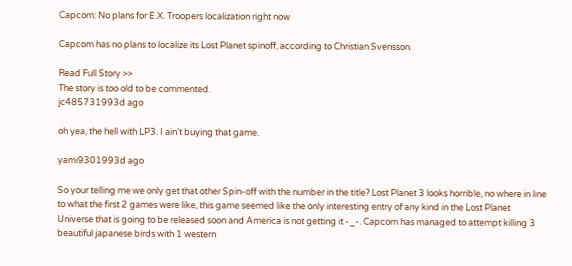Capcom: No plans for E.X. Troopers localization right now

Capcom has no plans to localize its Lost Planet spinoff, according to Christian Svensson.

Read Full Story >>
The story is too old to be commented.
jc485731993d ago

oh yea, the hell with LP3. I ain't buying that game.

yami9301993d ago

So your telling me we only get that other Spin-off with the number in the title? Lost Planet 3 looks horrible, no where in line to what the first 2 games were like, this game seemed like the only interesting entry of any kind in the Lost Planet Universe that is going to be released soon and America is not getting it -_-. Capcom has managed to attempt killing 3 beautiful japanese birds with 1 western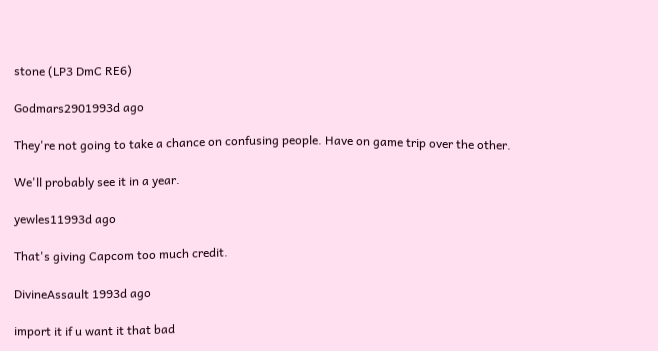stone (LP3 DmC RE6)

Godmars2901993d ago

They're not going to take a chance on confusing people. Have on game trip over the other.

We'll probably see it in a year.

yewles11993d ago

That's giving Capcom too much credit.

DivineAssault 1993d ago

import it if u want it that bad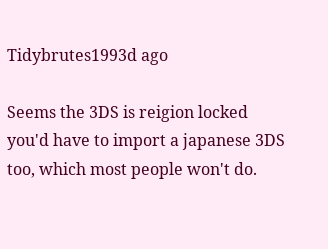Tidybrutes1993d ago

Seems the 3DS is reigion locked you'd have to import a japanese 3DS too, which most people won't do.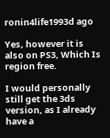ronin4life1993d ago

Yes, however it is also on PS3, Which Is region free.

I would personally still get the 3ds version, as I already have a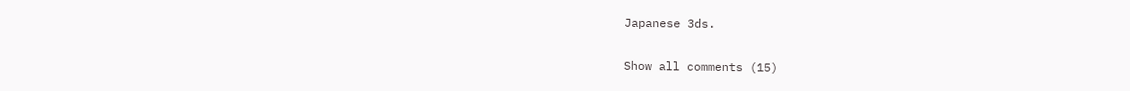Japanese 3ds.

Show all comments (15)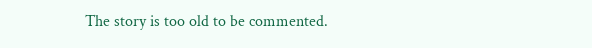The story is too old to be commented.